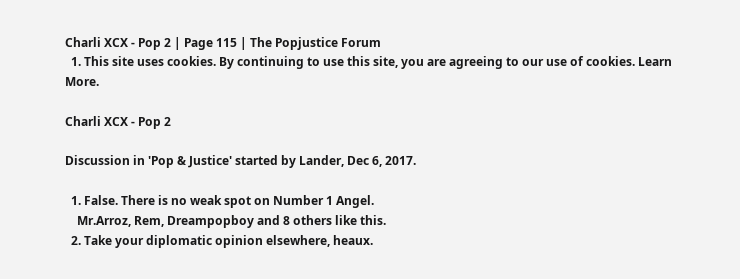Charli XCX - Pop 2 | Page 115 | The Popjustice Forum
  1. This site uses cookies. By continuing to use this site, you are agreeing to our use of cookies. Learn More.

Charli XCX - Pop 2

Discussion in 'Pop & Justice' started by Lander, Dec 6, 2017.

  1. False. There is no weak spot on Number 1 Angel.
    Mr.Arroz, Rem, Dreampopboy and 8 others like this.
  2. Take your diplomatic opinion elsewhere, heaux.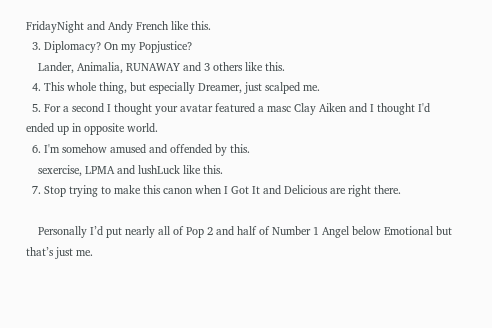FridayNight and Andy French like this.
  3. Diplomacy? On my Popjustice?
    Lander, Animalia, RUNAWAY and 3 others like this.
  4. This whole thing, but especially Dreamer, just scalped me.
  5. For a second I thought your avatar featured a masc Clay Aiken and I thought I'd ended up in opposite world.
  6. I'm somehow amused and offended by this.
    sexercise, LPMA and lushLuck like this.
  7. Stop trying to make this canon when I Got It and Delicious are right there.

    Personally I’d put nearly all of Pop 2 and half of Number 1 Angel below Emotional but that’s just me.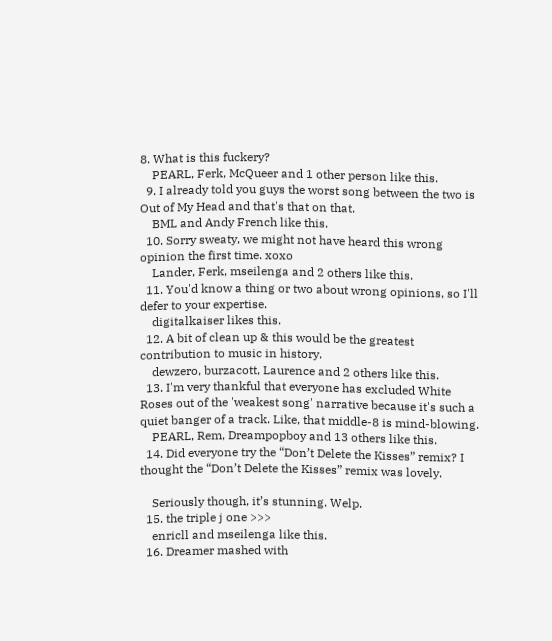8. What is this fuckery?
    PEARL, Ferk, McQueer and 1 other person like this.
  9. I already told you guys the worst song between the two is Out of My Head and that's that on that.
    BML and Andy French like this.
  10. Sorry sweaty, we might not have heard this wrong opinion the first time. xoxo
    Lander, Ferk, mseilenga and 2 others like this.
  11. You'd know a thing or two about wrong opinions, so I'll defer to your expertise.
    digitalkaiser likes this.
  12. A bit of clean up & this would be the greatest contribution to music in history.
    dewzero, burzacott, Laurence and 2 others like this.
  13. I'm very thankful that everyone has excluded White Roses out of the 'weakest song' narrative because it's such a quiet banger of a track. Like, that middle-8 is mind-blowing.
    PEARL, Rem, Dreampopboy and 13 others like this.
  14. Did everyone try the “Don’t Delete the Kisses” remix? I thought the “Don’t Delete the Kisses” remix was lovely.

    Seriously though, it’s stunning. Welp.
  15. the triple j one >>>
    enricll and mseilenga like this.
  16. Dreamer mashed with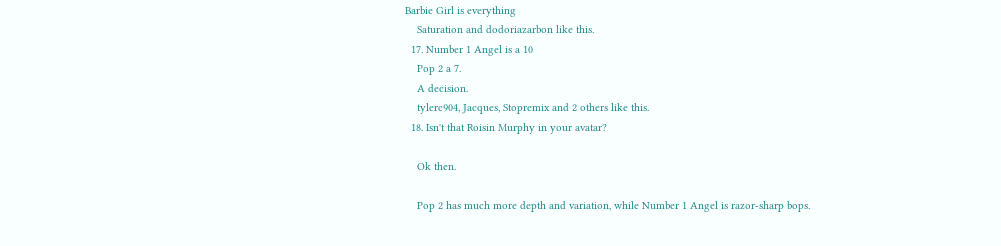Barbie Girl is everything
    Saturation and dodoriazarbon like this.
  17. Number 1 Angel is a 10
    Pop 2 a 7.
    A decision.
    tylerc904, Jacques, Stopremix and 2 others like this.
  18. Isn't that Roisin Murphy in your avatar?

    Ok then.

    Pop 2 has much more depth and variation, while Number 1 Angel is razor-sharp bops.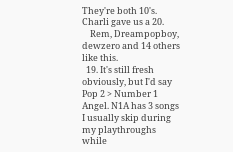They're both 10's. Charli gave us a 20.
    Rem, Dreampopboy, dewzero and 14 others like this.
  19. It's still fresh obviously, but I'd say Pop 2 > Number 1 Angel. N1A has 3 songs I usually skip during my playthroughs while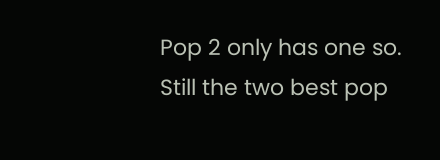Pop 2 only has one so. Still the two best pop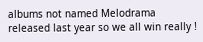albums not named Melodrama released last year so we all win really !